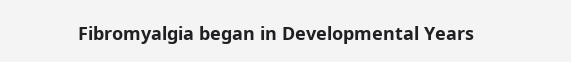Fibromyalgia began in Developmental Years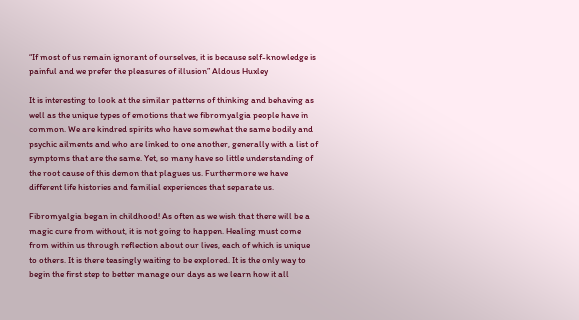“If most of us remain ignorant of ourselves, it is because self-knowledge is painful and we prefer the pleasures of illusion” Aldous Huxley

It is interesting to look at the similar patterns of thinking and behaving as well as the unique types of emotions that we fibromyalgia people have in common. We are kindred spirits who have somewhat the same bodily and psychic ailments and who are linked to one another, generally with a list of symptoms that are the same. Yet, so many have so little understanding of the root cause of this demon that plagues us. Furthermore we have different life histories and familial experiences that separate us.

Fibromyalgia began in childhood! As often as we wish that there will be a magic cure from without, it is not going to happen. Healing must come from within us through reflection about our lives, each of which is unique to others. It is there teasingly waiting to be explored. It is the only way to begin the first step to better manage our days as we learn how it all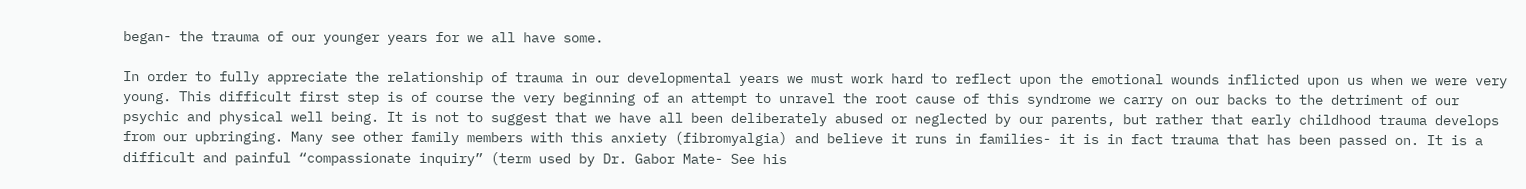began- the trauma of our younger years for we all have some.

In order to fully appreciate the relationship of trauma in our developmental years we must work hard to reflect upon the emotional wounds inflicted upon us when we were very young. This difficult first step is of course the very beginning of an attempt to unravel the root cause of this syndrome we carry on our backs to the detriment of our psychic and physical well being. It is not to suggest that we have all been deliberately abused or neglected by our parents, but rather that early childhood trauma develops from our upbringing. Many see other family members with this anxiety (fibromyalgia) and believe it runs in families- it is in fact trauma that has been passed on. It is a difficult and painful “compassionate inquiry” (term used by Dr. Gabor Mate- See his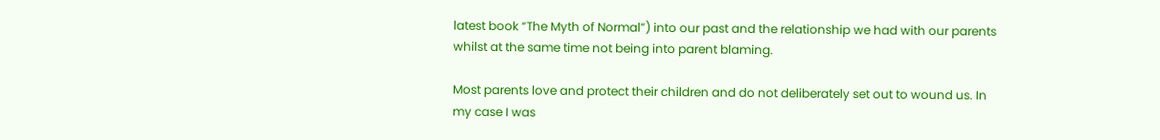latest book “The Myth of Normal”) into our past and the relationship we had with our parents whilst at the same time not being into parent blaming.

Most parents love and protect their children and do not deliberately set out to wound us. In my case I was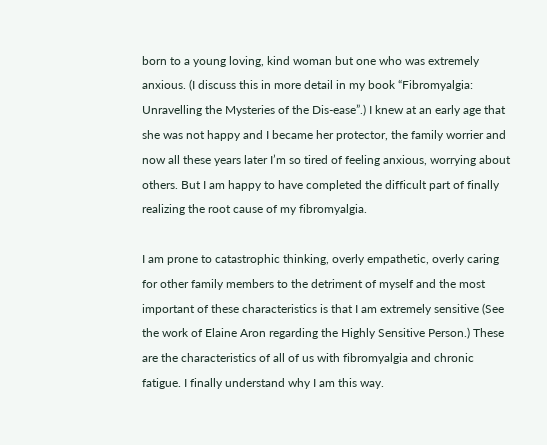born to a young loving, kind woman but one who was extremely anxious. (I discuss this in more detail in my book “Fibromyalgia: Unravelling the Mysteries of the Dis-ease”.) I knew at an early age that she was not happy and I became her protector, the family worrier and now all these years later I’m so tired of feeling anxious, worrying about others. But I am happy to have completed the difficult part of finally realizing the root cause of my fibromyalgia.

I am prone to catastrophic thinking, overly empathetic, overly caring for other family members to the detriment of myself and the most important of these characteristics is that I am extremely sensitive (See the work of Elaine Aron regarding the Highly Sensitive Person.) These are the characteristics of all of us with fibromyalgia and chronic fatigue. I finally understand why I am this way.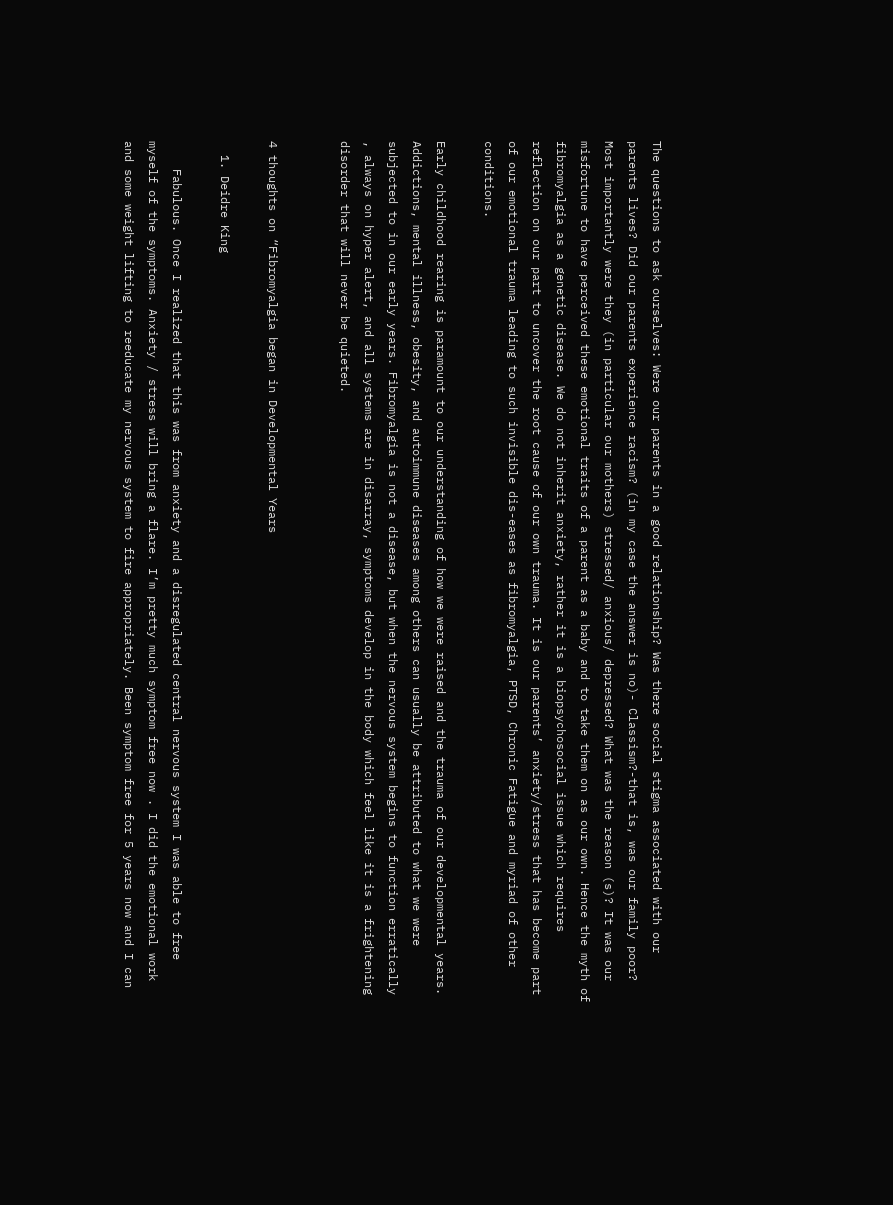The questions to ask ourselves: Were our parents in a good relationship? Was there social stigma associated with our parents lives? Did our parents experience racism? (in my case the answer is no)- Classism?-that is, was our family poor? Most importantly were they (in particular our mothers) stressed/ anxious/ depressed? What was the reason (s)? It was our misfortune to have perceived these emotional traits of a parent as a baby and to take them on as our own. Hence the myth of fibromyalgia as a genetic disease. We do not inherit anxiety, rather it is a biopsychosocial issue which requires reflection on our part to uncover the root cause of our own trauma. It is our parents’ anxiety/stress that has become part of our emotional trauma leading to such invisible dis-eases as fibromyalgia, PTSD, Chronic Fatigue and myriad of other conditions.

Early childhood rearing is paramount to our understanding of how we were raised and the trauma of our developmental years. Addictions, mental illness, obesity, and autoimmune diseases among others can usually be attributed to what we were subjected to in our early years. Fibromyalgia is not a disease, but when the nervous system begins to function erratically , always on hyper alert, and all systems are in disarray, symptoms develop in the body which feel like it is a frightening disorder that will never be quieted.


4 thoughts on “Fibromyalgia began in Developmental Years

  1. Deidre King

    Fabulous. Once I realized that this was from anxiety and a disregulated central nervous system I was able to free myself of the symptoms. Anxiety / stress will bring a flare. I’m pretty much symptom free now . I did the emotional work and some weight lifting to reeducate my nervous system to fire appropriately. Been symptom free for 5 years now and I can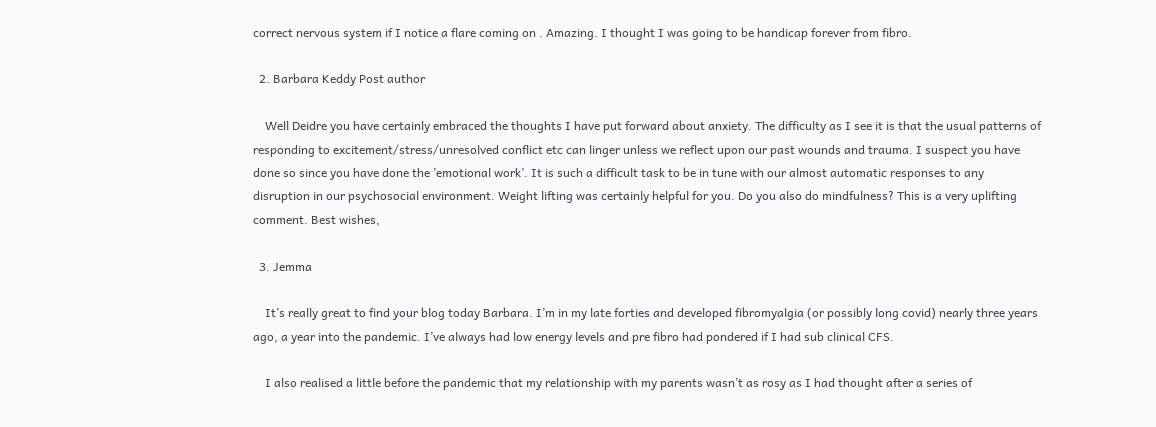correct nervous system if I notice a flare coming on . Amazing. I thought I was going to be handicap forever from fibro.

  2. Barbara Keddy Post author

    Well Deidre you have certainly embraced the thoughts I have put forward about anxiety. The difficulty as I see it is that the usual patterns of responding to excitement/stress/unresolved conflict etc can linger unless we reflect upon our past wounds and trauma. I suspect you have done so since you have done the ’emotional work’. It is such a difficult task to be in tune with our almost automatic responses to any disruption in our psychosocial environment. Weight lifting was certainly helpful for you. Do you also do mindfulness? This is a very uplifting comment. Best wishes,

  3. Jemma

    It’s really great to find your blog today Barbara. I’m in my late forties and developed fibromyalgia (or possibly long covid) nearly three years ago, a year into the pandemic. I’ve always had low energy levels and pre fibro had pondered if I had sub clinical CFS.

    I also realised a little before the pandemic that my relationship with my parents wasn’t as rosy as I had thought after a series of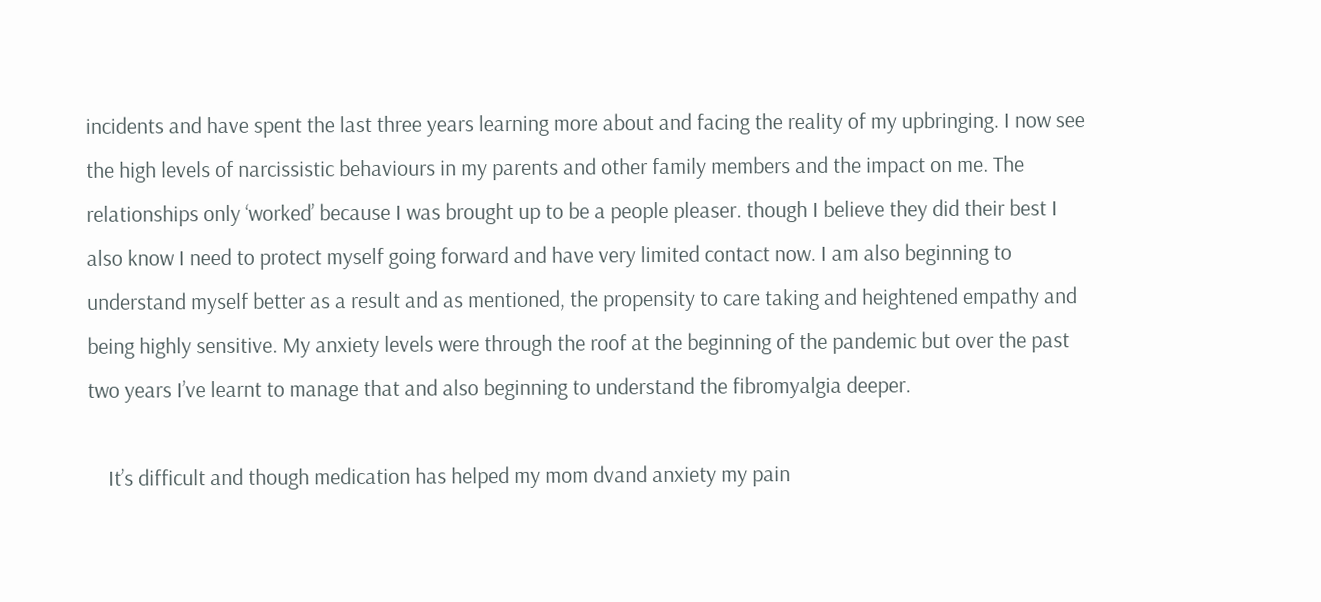incidents and have spent the last three years learning more about and facing the reality of my upbringing. I now see the high levels of narcissistic behaviours in my parents and other family members and the impact on me. The relationships only ‘worked’ because I was brought up to be a people pleaser. though I believe they did their best I also know I need to protect myself going forward and have very limited contact now. I am also beginning to understand myself better as a result and as mentioned, the propensity to care taking and heightened empathy and being highly sensitive. My anxiety levels were through the roof at the beginning of the pandemic but over the past two years I’ve learnt to manage that and also beginning to understand the fibromyalgia deeper.

    It’s difficult and though medication has helped my mom dvand anxiety my pain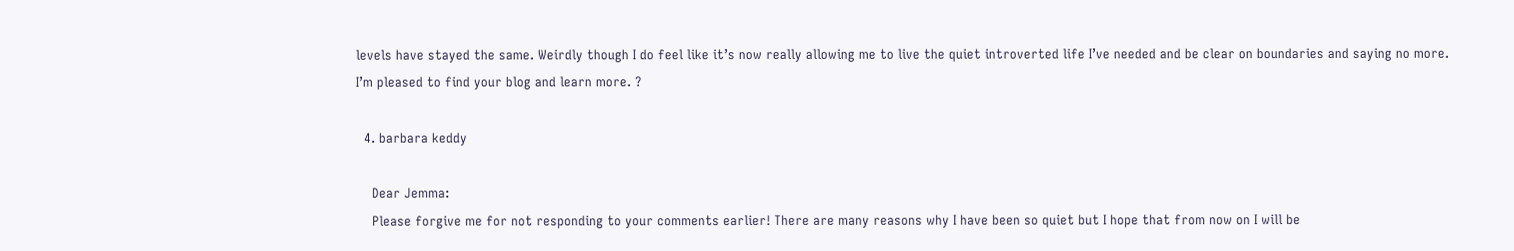levels have stayed the same. Weirdly though I do feel like it’s now really allowing me to live the quiet introverted life I’ve needed and be clear on boundaries and saying no more. I’m pleased to find your blog and learn more. ?

  4. barbara keddy

    Dear Jemma:
    Please forgive me for not responding to your comments earlier! There are many reasons why I have been so quiet but I hope that from now on I will be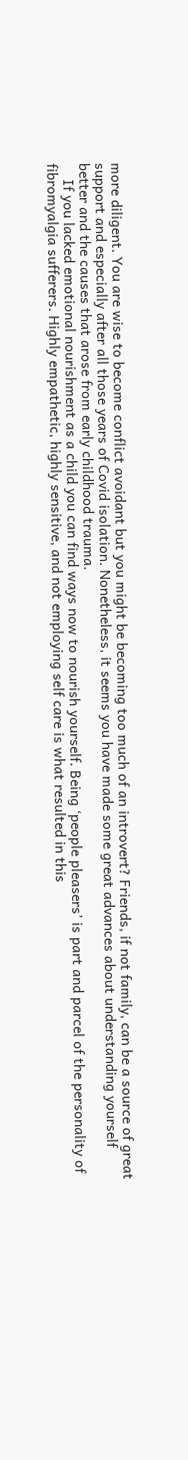more diligent. You are wise to become conflict avoidant but you might be becoming too much of an introvert? Friends, if not family, can be a source of great support and especially after all those years of Covid isolation. Nonetheless, it seems you have made some great advances about understanding yourself better and the causes that arose from early childhood trauma.
    If you lacked emotional nourishment as a child you can find ways now to nourish yourself. Being ‘people pleasers’ is part and parcel of the personality of fibromyalgia sufferers. Highly empathetic, highly sensitive, and not employing self care is what resulted in this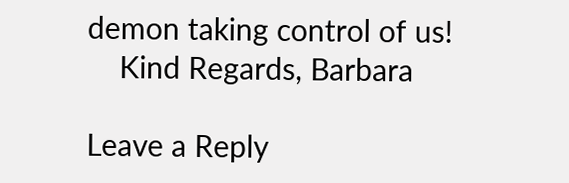demon taking control of us!
    Kind Regards, Barbara

Leave a Reply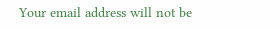Your email address will not be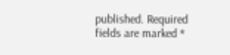published. Required fields are marked *